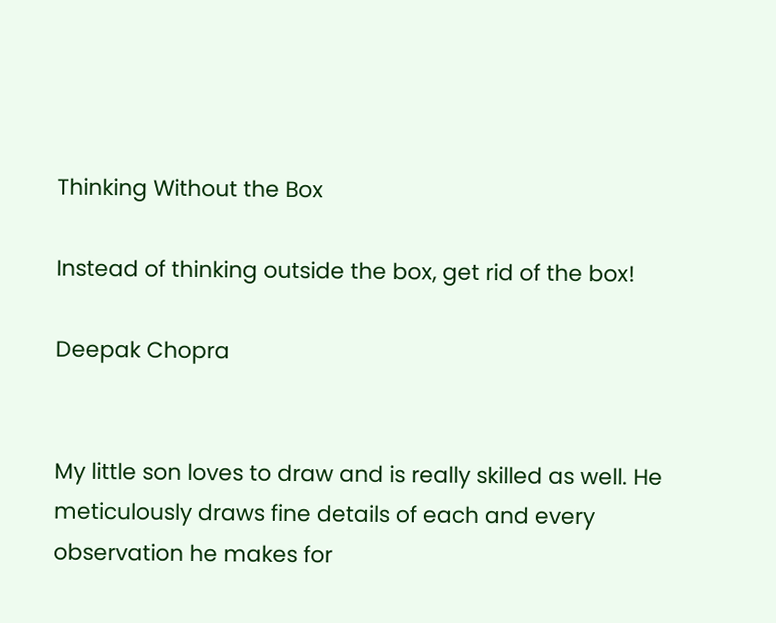Thinking Without the Box

Instead of thinking outside the box, get rid of the box!

Deepak Chopra


My little son loves to draw and is really skilled as well. He meticulously draws fine details of each and every observation he makes for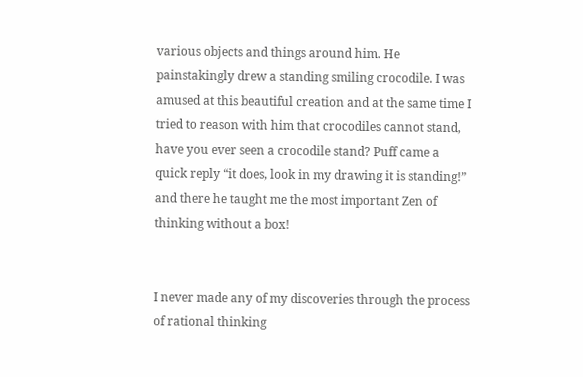various objects and things around him. He painstakingly drew a standing smiling crocodile. I was amused at this beautiful creation and at the same time I tried to reason with him that crocodiles cannot stand, have you ever seen a crocodile stand? Puff came a quick reply “it does, look in my drawing it is standing!” and there he taught me the most important Zen of thinking without a box!


I never made any of my discoveries through the process of rational thinking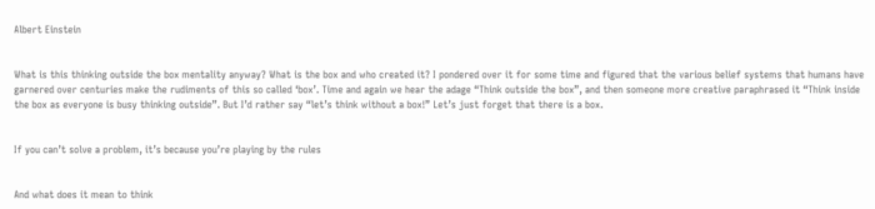Albert Einstein


What is this thinking outside the box mentality anyway? What is the box and who created it? I pondered over it for some time and figured that the various belief systems that humans have garnered over centuries make the rudiments of this so called ‘box’. Time and again we hear the adage “Think outside the box”, and then someone more creative paraphrased it “Think inside the box as everyone is busy thinking outside”. But I’d rather say “let’s think without a box!” Let’s just forget that there is a box.


If you can’t solve a problem, it’s because you’re playing by the rules


And what does it mean to think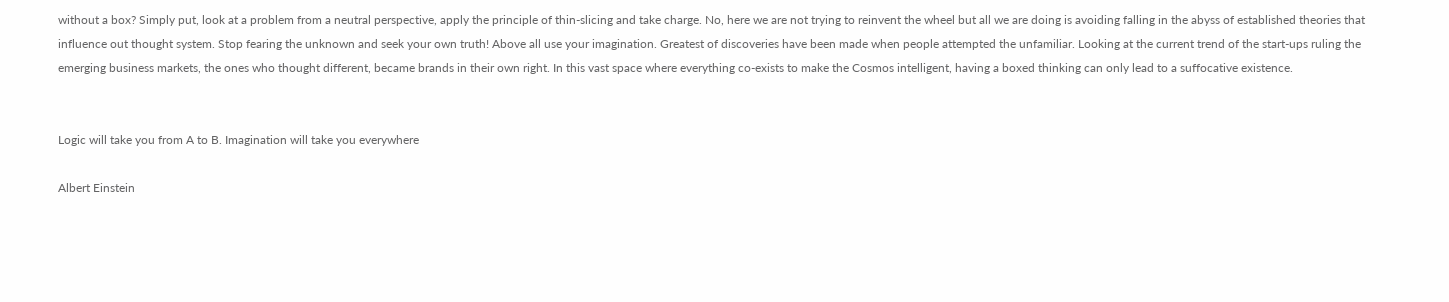without a box? Simply put, look at a problem from a neutral perspective, apply the principle of thin-slicing and take charge. No, here we are not trying to reinvent the wheel but all we are doing is avoiding falling in the abyss of established theories that influence out thought system. Stop fearing the unknown and seek your own truth! Above all use your imagination. Greatest of discoveries have been made when people attempted the unfamiliar. Looking at the current trend of the start-ups ruling the emerging business markets, the ones who thought different, became brands in their own right. In this vast space where everything co-exists to make the Cosmos intelligent, having a boxed thinking can only lead to a suffocative existence.


Logic will take you from A to B. Imagination will take you everywhere

Albert Einstein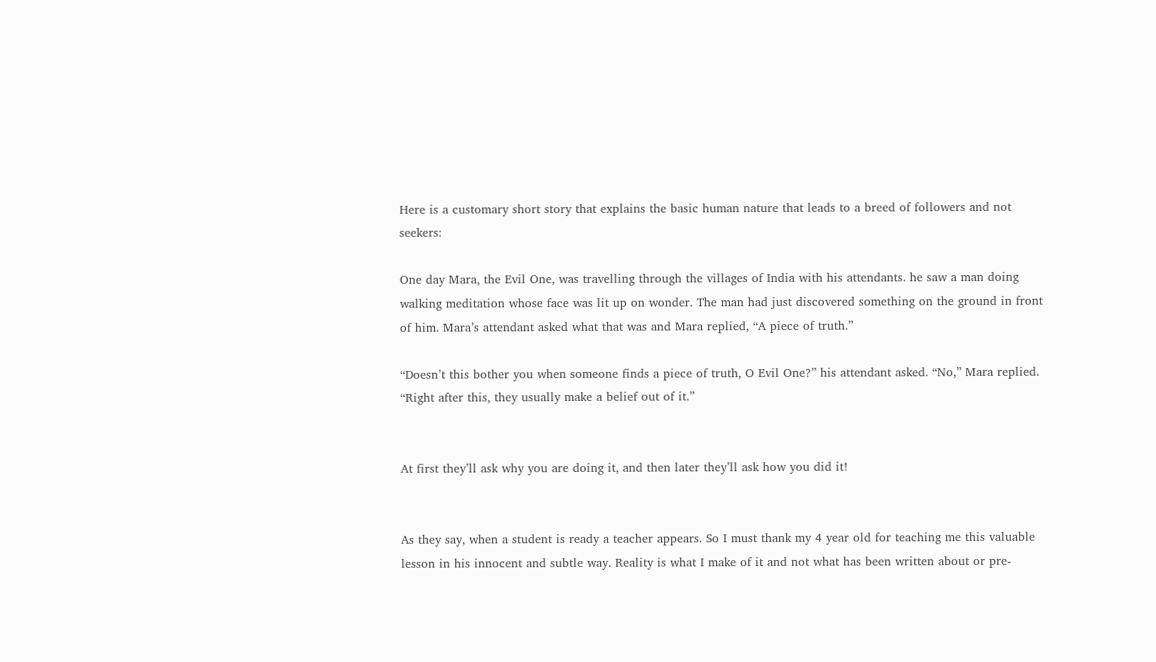Here is a customary short story that explains the basic human nature that leads to a breed of followers and not seekers:

One day Mara, the Evil One, was travelling through the villages of India with his attendants. he saw a man doing walking meditation whose face was lit up on wonder. The man had just discovered something on the ground in front of him. Mara’s attendant asked what that was and Mara replied, “A piece of truth.”

“Doesn’t this bother you when someone finds a piece of truth, O Evil One?” his attendant asked. “No,” Mara replied. “Right after this, they usually make a belief out of it.”


At first they’ll ask why you are doing it, and then later they’ll ask how you did it!


As they say, when a student is ready a teacher appears. So I must thank my 4 year old for teaching me this valuable lesson in his innocent and subtle way. Reality is what I make of it and not what has been written about or pre-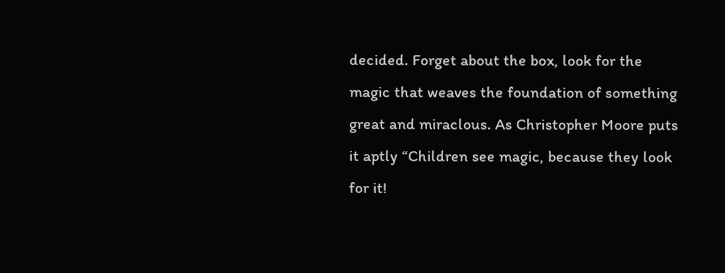decided. Forget about the box, look for the magic that weaves the foundation of something great and miraclous. As Christopher Moore puts it aptly “Children see magic, because they look for it!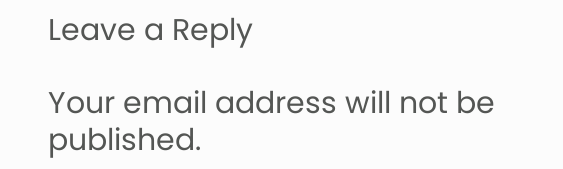Leave a Reply

Your email address will not be published.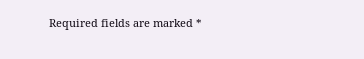Required fields are marked *